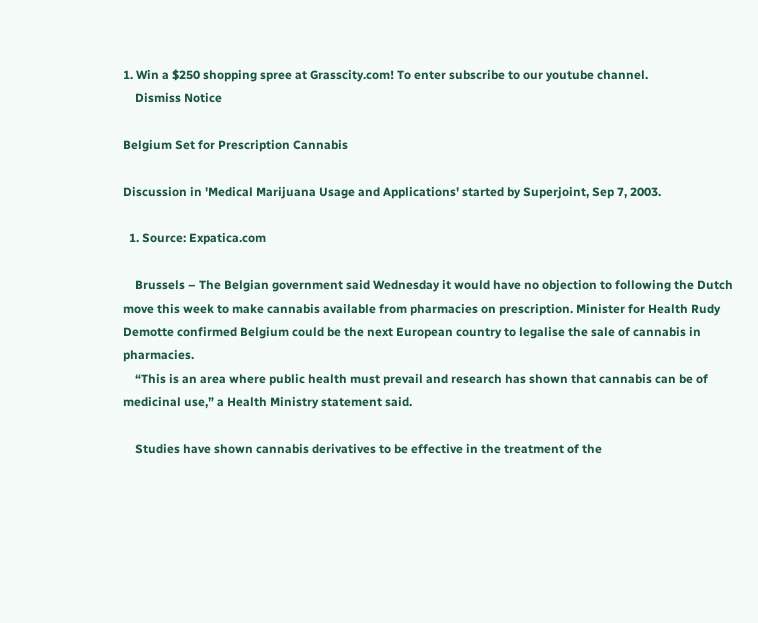1. Win a $250 shopping spree at Grasscity.com! To enter subscribe to our youtube channel.
    Dismiss Notice

Belgium Set for Prescription Cannabis

Discussion in 'Medical Marijuana Usage and Applications' started by Superjoint, Sep 7, 2003.

  1. Source: Expatica.com

    Brussels – The Belgian government said Wednesday it would have no objection to following the Dutch move this week to make cannabis available from pharmacies on prescription. Minister for Health Rudy Demotte confirmed Belgium could be the next European country to legalise the sale of cannabis in pharmacies.
    “This is an area where public health must prevail and research has shown that cannabis can be of medicinal use,” a Health Ministry statement said.

    Studies have shown cannabis derivatives to be effective in the treatment of the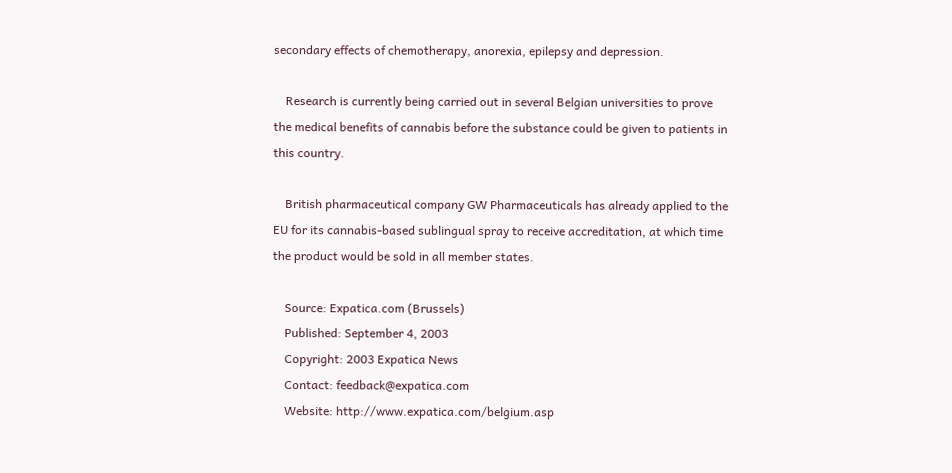secondary effects of chemotherapy, anorexia, epilepsy and depression.

    Research is currently being carried out in several Belgian universities to prove the medical benefits of cannabis before the substance could be given to patients in this country.

    British pharmaceutical company GW Pharmaceuticals has already applied to the EU for its cannabis-based sublingual spray to receive accreditation, at which time the product would be sold in all member states.

    Source: Expatica.com (Brussels)
    Published: September 4, 2003
    Copyright: 2003 Expatica News
    Contact: feedback@expatica.com
    Website: http://www.expatica.com/belgium.asp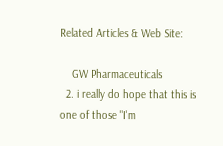Related Articles & Web Site:

    GW Pharmaceuticals
  2. i really do hope that this is one of those "I'm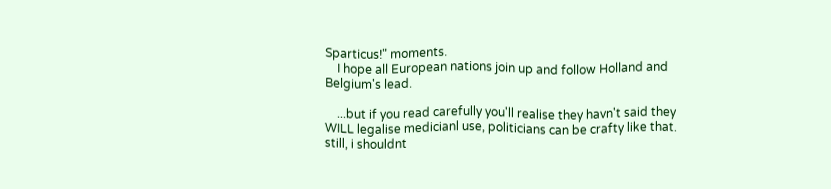Sparticus!" moments.
    I hope all European nations join up and follow Holland and Belgium's lead.

    ...but if you read carefully you'll realise they havn't said they WILL legalise medicianl use, politicians can be crafty like that. still, i shouldnt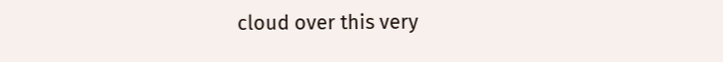cloud over this very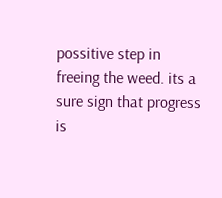possitive step in freeing the weed. its a sure sign that progress is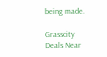being made.

Grasscity Deals Near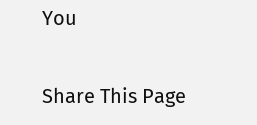You


Share This Page